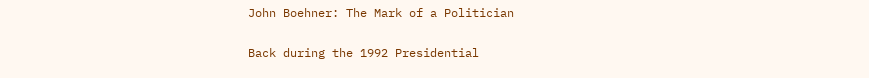John Boehner: The Mark of a Politician

Back during the 1992 Presidential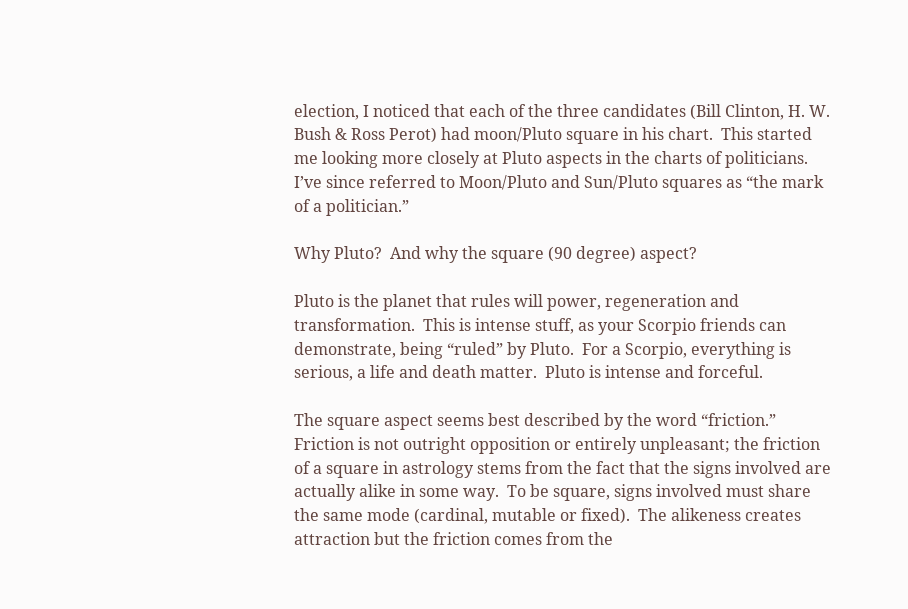election, I noticed that each of the three candidates (Bill Clinton, H. W. Bush & Ross Perot) had moon/Pluto square in his chart.  This started me looking more closely at Pluto aspects in the charts of politicians.  I’ve since referred to Moon/Pluto and Sun/Pluto squares as “the mark of a politician.”

Why Pluto?  And why the square (90 degree) aspect?

Pluto is the planet that rules will power, regeneration and transformation.  This is intense stuff, as your Scorpio friends can demonstrate, being “ruled” by Pluto.  For a Scorpio, everything is serious, a life and death matter.  Pluto is intense and forceful.

The square aspect seems best described by the word “friction.”  Friction is not outright opposition or entirely unpleasant; the friction of a square in astrology stems from the fact that the signs involved are actually alike in some way.  To be square, signs involved must share the same mode (cardinal, mutable or fixed).  The alikeness creates attraction but the friction comes from the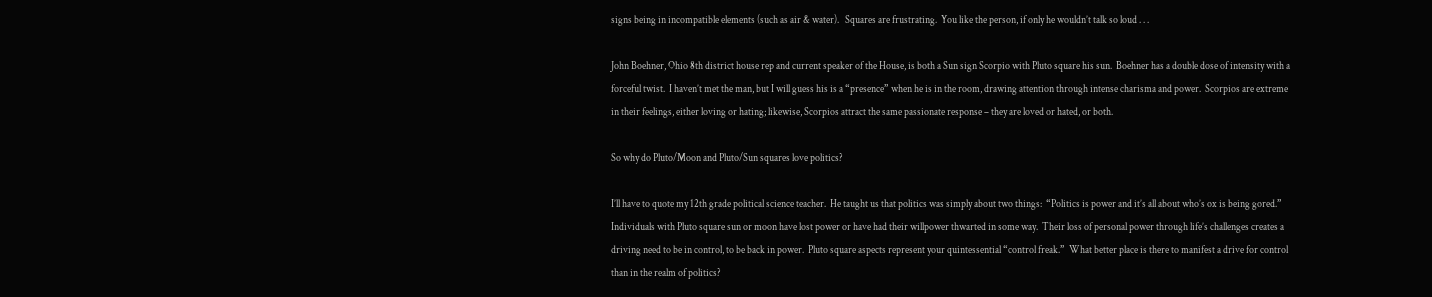signs being in incompatible elements (such as air & water).   Squares are frustrating.  You like the person, if only he wouldn’t talk so loud . . .

John Boehner, Ohio 8th district house rep and current speaker of the House, is both a Sun sign Scorpio with Pluto square his sun.  Boehner has a double dose of intensity with a forceful twist.  I haven’t met the man, but I will guess his is a “presence” when he is in the room, drawing attention through intense charisma and power.  Scorpios are extreme in their feelings, either loving or hating; likewise, Scorpios attract the same passionate response – they are loved or hated, or both.

So why do Pluto/Moon and Pluto/Sun squares love politics?

I’ll have to quote my 12th grade political science teacher.  He taught us that politics was simply about two things:  “Politics is power and it’s all about who’s ox is being gored.”   Individuals with Pluto square sun or moon have lost power or have had their willpower thwarted in some way.  Their loss of personal power through life’s challenges creates a driving need to be in control, to be back in power.  Pluto square aspects represent your quintessential “control freak.”  What better place is there to manifest a drive for control than in the realm of politics?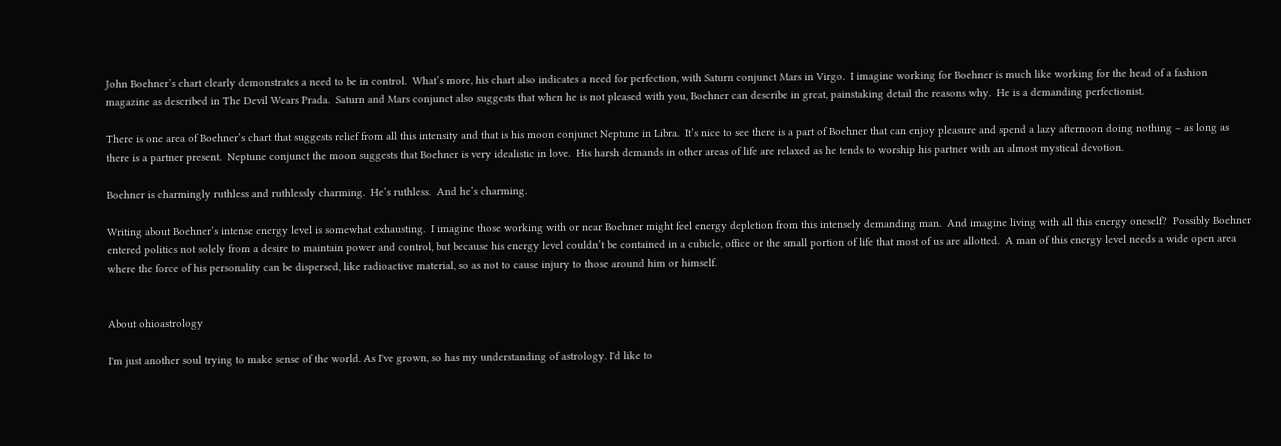John Boehner’s chart clearly demonstrates a need to be in control.  What’s more, his chart also indicates a need for perfection, with Saturn conjunct Mars in Virgo.  I imagine working for Boehner is much like working for the head of a fashion magazine as described in The Devil Wears Prada.  Saturn and Mars conjunct also suggests that when he is not pleased with you, Boehner can describe in great, painstaking detail the reasons why.  He is a demanding perfectionist.

There is one area of Boehner’s chart that suggests relief from all this intensity and that is his moon conjunct Neptune in Libra.  It’s nice to see there is a part of Boehner that can enjoy pleasure and spend a lazy afternoon doing nothing – as long as there is a partner present.  Neptune conjunct the moon suggests that Boehner is very idealistic in love.  His harsh demands in other areas of life are relaxed as he tends to worship his partner with an almost mystical devotion.

Boehner is charmingly ruthless and ruthlessly charming.  He’s ruthless.  And he’s charming.

Writing about Boehner’s intense energy level is somewhat exhausting.  I imagine those working with or near Boehner might feel energy depletion from this intensely demanding man.  And imagine living with all this energy oneself?  Possibly Boehner entered politics not solely from a desire to maintain power and control, but because his energy level couldn’t be contained in a cubicle, office or the small portion of life that most of us are allotted.  A man of this energy level needs a wide open area where the force of his personality can be dispersed, like radioactive material, so as not to cause injury to those around him or himself.


About ohioastrology

I'm just another soul trying to make sense of the world. As I've grown, so has my understanding of astrology. I'd like to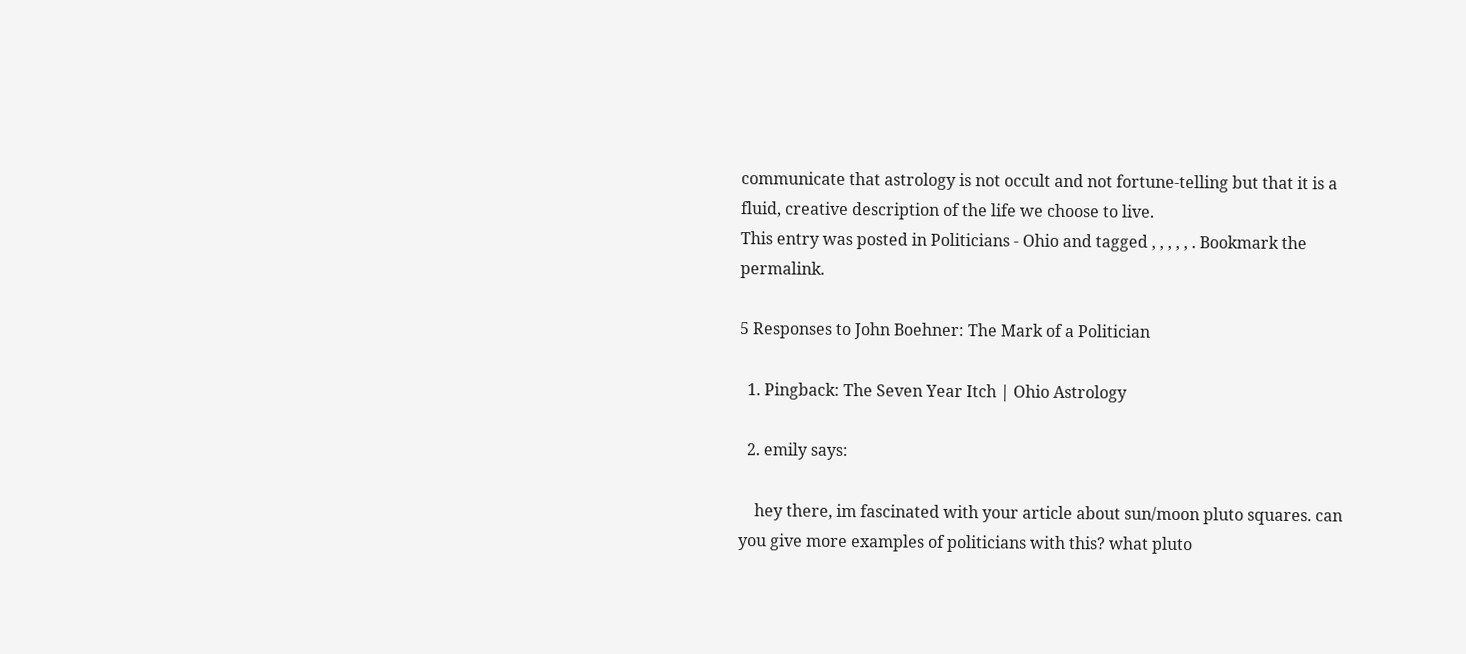communicate that astrology is not occult and not fortune-telling but that it is a fluid, creative description of the life we choose to live.
This entry was posted in Politicians - Ohio and tagged , , , , , . Bookmark the permalink.

5 Responses to John Boehner: The Mark of a Politician

  1. Pingback: The Seven Year Itch | Ohio Astrology

  2. emily says:

    hey there, im fascinated with your article about sun/moon pluto squares. can you give more examples of politicians with this? what pluto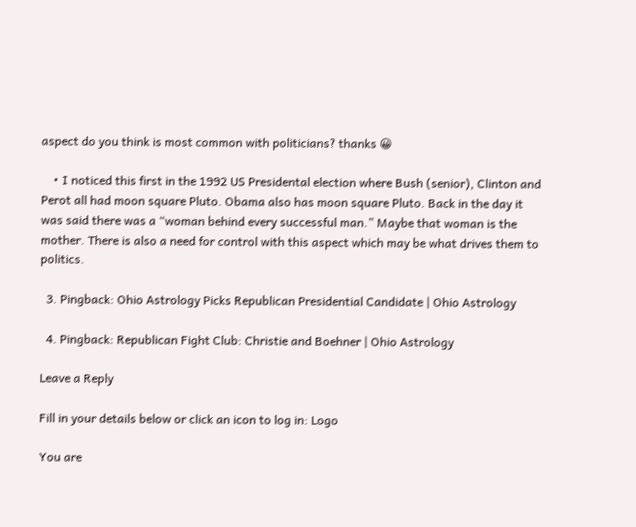aspect do you think is most common with politicians? thanks 😀

    • I noticed this first in the 1992 US Presidental election where Bush (senior), Clinton and Perot all had moon square Pluto. Obama also has moon square Pluto. Back in the day it was said there was a “woman behind every successful man.” Maybe that woman is the mother. There is also a need for control with this aspect which may be what drives them to politics.

  3. Pingback: Ohio Astrology Picks Republican Presidential Candidate | Ohio Astrology

  4. Pingback: Republican Fight Club: Christie and Boehner | Ohio Astrology

Leave a Reply

Fill in your details below or click an icon to log in: Logo

You are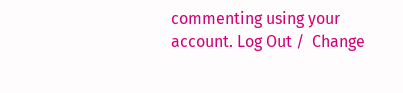commenting using your account. Log Out /  Change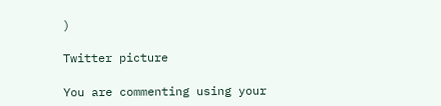)

Twitter picture

You are commenting using your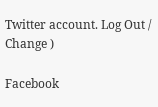Twitter account. Log Out /  Change )

Facebook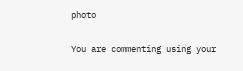photo

You are commenting using your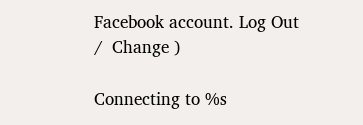Facebook account. Log Out /  Change )

Connecting to %s